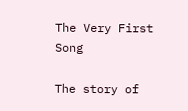The Very First Song

The story of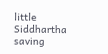little Siddhartha saving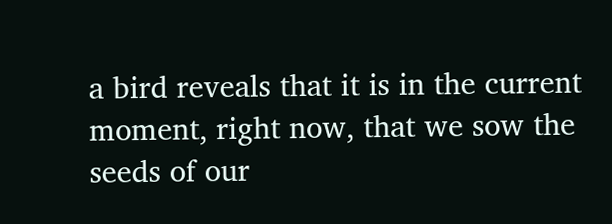a bird reveals that it is in the current moment, right now, that we sow the seeds of our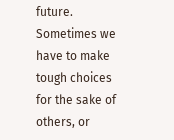future. Sometimes we have to make tough choices for the sake of others, or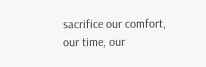sacrifice our comfort, our time, our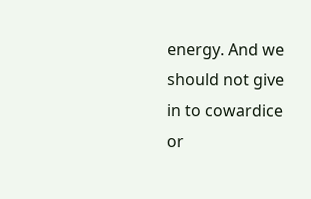energy. And we should not give in to cowardice or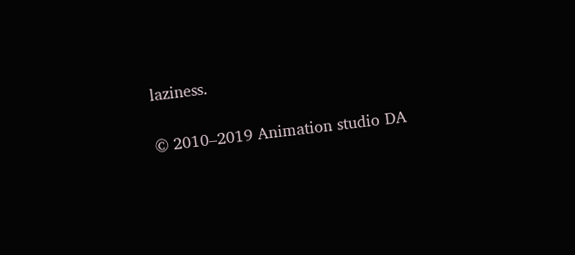laziness.

© 2010–2019 Animation studio DA